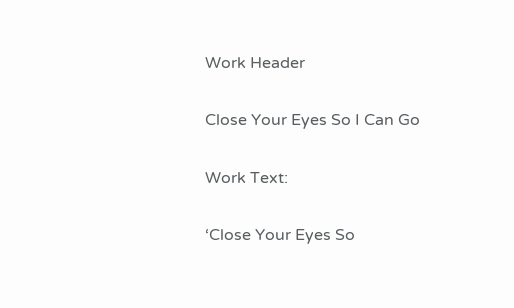Work Header

Close Your Eyes So I Can Go

Work Text:

‘Close Your Eyes So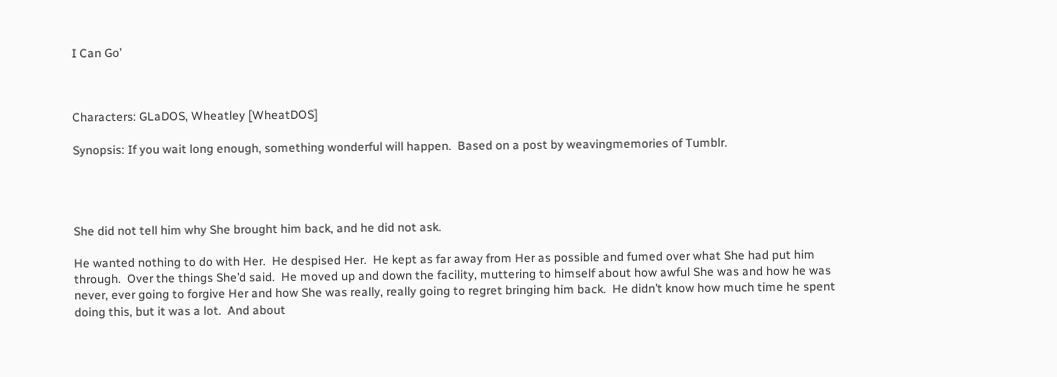I Can Go’



Characters: GLaDOS, Wheatley [WheatDOS]

Synopsis: If you wait long enough, something wonderful will happen.  Based on a post by weavingmemories of Tumblr.




She did not tell him why She brought him back, and he did not ask.

He wanted nothing to do with Her.  He despised Her.  He kept as far away from Her as possible and fumed over what She had put him through.  Over the things She’d said.  He moved up and down the facility, muttering to himself about how awful She was and how he was never, ever going to forgive Her and how She was really, really going to regret bringing him back.  He didn’t know how much time he spent doing this, but it was a lot.  And about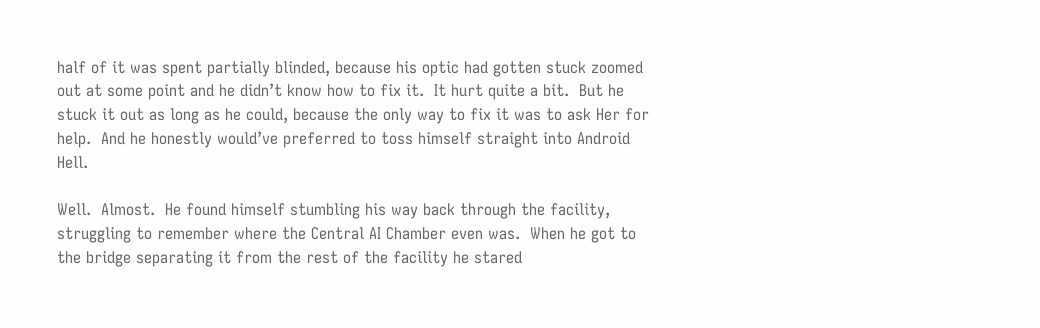half of it was spent partially blinded, because his optic had gotten stuck zoomed out at some point and he didn’t know how to fix it.  It hurt quite a bit.  But he stuck it out as long as he could, because the only way to fix it was to ask Her for help.  And he honestly would’ve preferred to toss himself straight into Android Hell.

Well.  Almost.  He found himself stumbling his way back through the facility, struggling to remember where the Central AI Chamber even was.  When he got to the bridge separating it from the rest of the facility he stared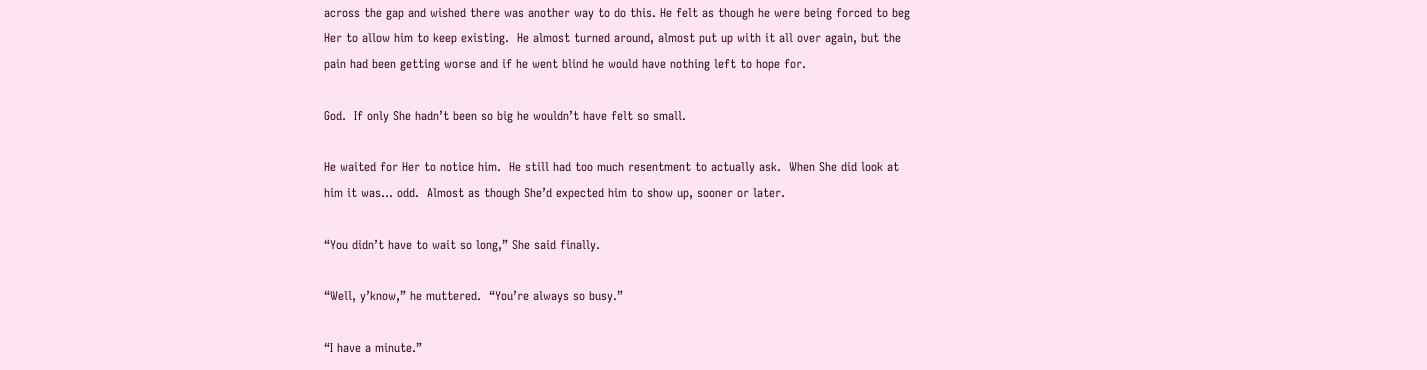across the gap and wished there was another way to do this. He felt as though he were being forced to beg Her to allow him to keep existing.  He almost turned around, almost put up with it all over again, but the pain had been getting worse and if he went blind he would have nothing left to hope for.

God.  If only She hadn’t been so big he wouldn’t have felt so small.

He waited for Her to notice him.  He still had too much resentment to actually ask.  When She did look at him it was... odd.  Almost as though She’d expected him to show up, sooner or later.

“You didn’t have to wait so long,” She said finally.

“Well, y’know,” he muttered.  “You’re always so busy.”

“I have a minute.”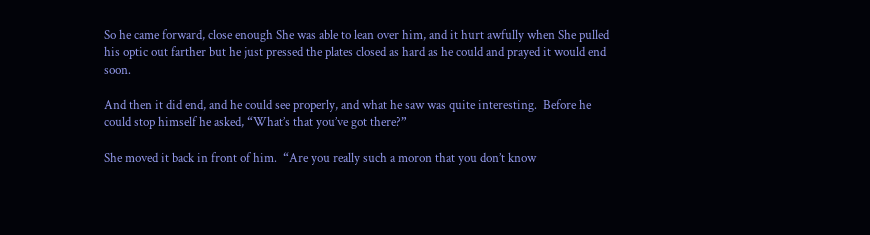So he came forward, close enough She was able to lean over him, and it hurt awfully when She pulled his optic out farther but he just pressed the plates closed as hard as he could and prayed it would end soon.

And then it did end, and he could see properly, and what he saw was quite interesting.  Before he could stop himself he asked, “What’s that you’ve got there?”

She moved it back in front of him.  “Are you really such a moron that you don’t know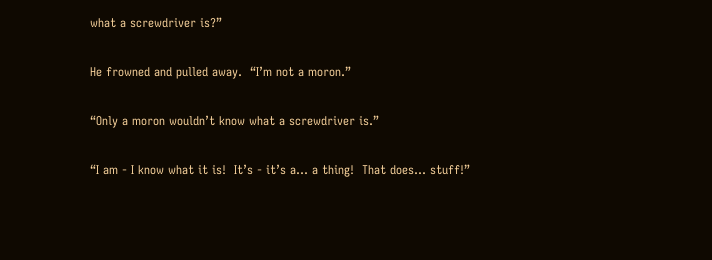what a screwdriver is?”

He frowned and pulled away.  “I’m not a moron.”

“Only a moron wouldn’t know what a screwdriver is.”

“I am - I know what it is!  It’s - it’s a... a thing!  That does... stuff!”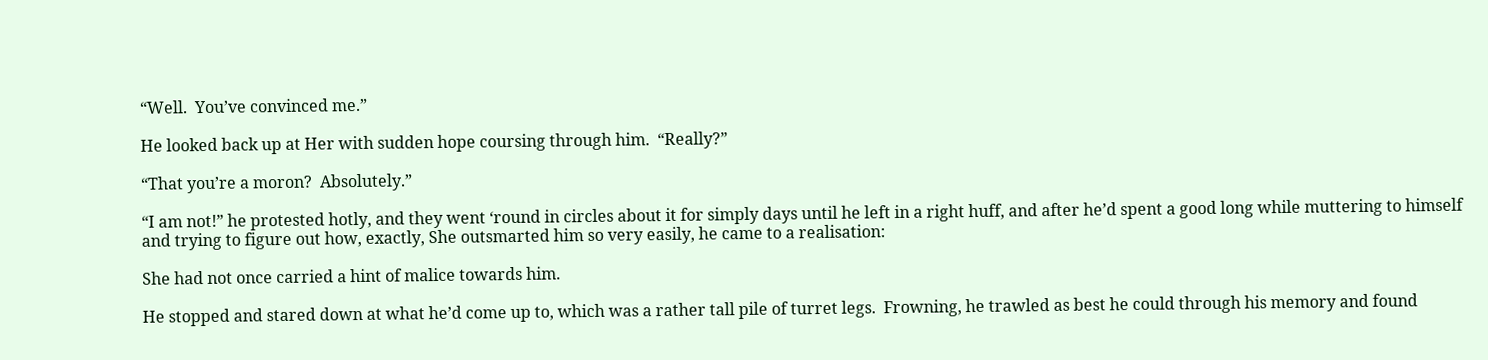“Well.  You’ve convinced me.”

He looked back up at Her with sudden hope coursing through him.  “Really?”

“That you’re a moron?  Absolutely.”

“I am not!” he protested hotly, and they went ‘round in circles about it for simply days until he left in a right huff, and after he’d spent a good long while muttering to himself and trying to figure out how, exactly, She outsmarted him so very easily, he came to a realisation:

She had not once carried a hint of malice towards him.

He stopped and stared down at what he’d come up to, which was a rather tall pile of turret legs.  Frowning, he trawled as best he could through his memory and found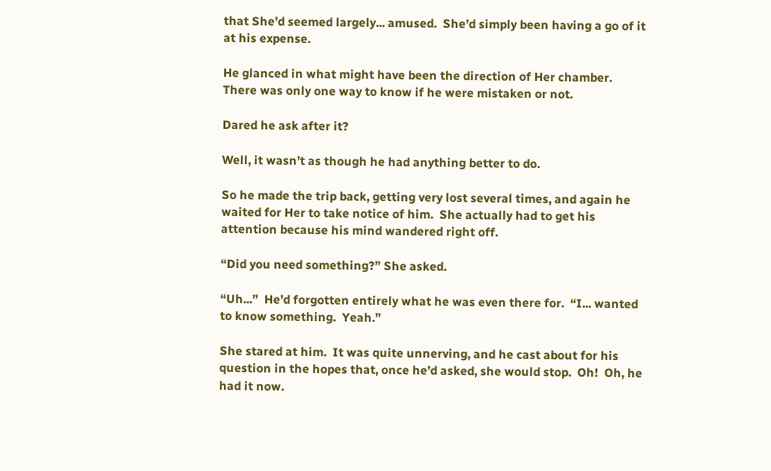that She’d seemed largely... amused.  She’d simply been having a go of it at his expense.

He glanced in what might have been the direction of Her chamber.  There was only one way to know if he were mistaken or not.

Dared he ask after it?

Well, it wasn’t as though he had anything better to do.

So he made the trip back, getting very lost several times, and again he waited for Her to take notice of him.  She actually had to get his attention because his mind wandered right off.

“Did you need something?” She asked.

“Uh...”  He’d forgotten entirely what he was even there for.  “I... wanted to know something.  Yeah.”

She stared at him.  It was quite unnerving, and he cast about for his question in the hopes that, once he’d asked, she would stop.  Oh!  Oh, he had it now.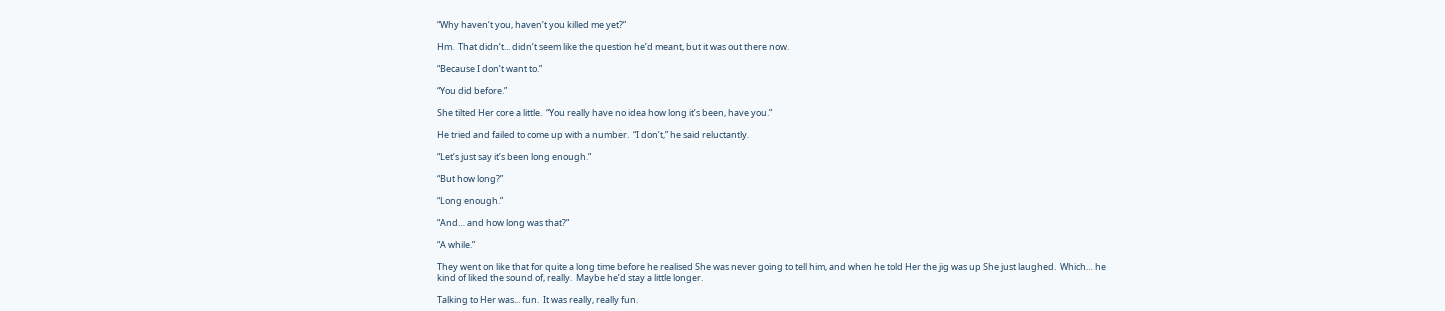“Why haven’t you, haven’t you killed me yet?”

Hm.  That didn’t... didn’t seem like the question he’d meant, but it was out there now.

“Because I don’t want to.”

“You did before.”

She tilted Her core a little.  “You really have no idea how long it’s been, have you.”

He tried and failed to come up with a number.  “I don’t,” he said reluctantly.

“Let’s just say it’s been long enough.”

“But how long?”

“Long enough.”

“And… and how long was that?”

“A while.”

They went on like that for quite a long time before he realised She was never going to tell him, and when he told Her the jig was up She just laughed.  Which… he kind of liked the sound of, really.  Maybe he’d stay a little longer.

Talking to Her was... fun.  It was really, really fun.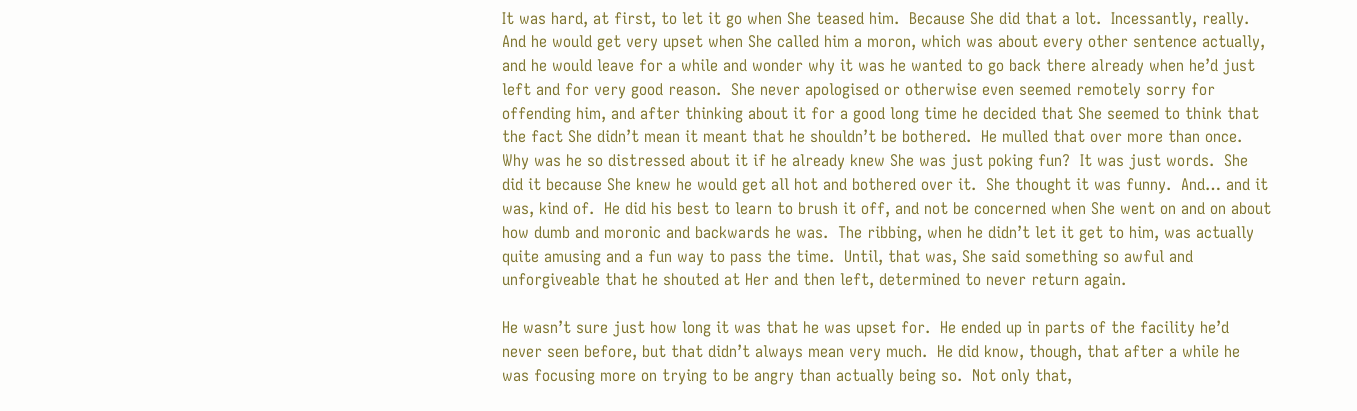It was hard, at first, to let it go when She teased him.  Because She did that a lot.  Incessantly, really.  And he would get very upset when She called him a moron, which was about every other sentence actually, and he would leave for a while and wonder why it was he wanted to go back there already when he’d just left and for very good reason.  She never apologised or otherwise even seemed remotely sorry for offending him, and after thinking about it for a good long time he decided that She seemed to think that the fact She didn’t mean it meant that he shouldn’t be bothered.  He mulled that over more than once.  Why was he so distressed about it if he already knew She was just poking fun?  It was just words.  She did it because She knew he would get all hot and bothered over it.  She thought it was funny.  And… and it was, kind of.  He did his best to learn to brush it off, and not be concerned when She went on and on about how dumb and moronic and backwards he was.  The ribbing, when he didn’t let it get to him, was actually quite amusing and a fun way to pass the time.  Until, that was, She said something so awful and unforgiveable that he shouted at Her and then left, determined to never return again.

He wasn’t sure just how long it was that he was upset for.  He ended up in parts of the facility he’d never seen before, but that didn’t always mean very much.  He did know, though, that after a while he was focusing more on trying to be angry than actually being so.  Not only that,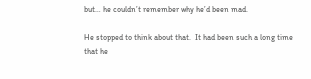but… he couldn’t remember why he’d been mad.

He stopped to think about that.  It had been such a long time that he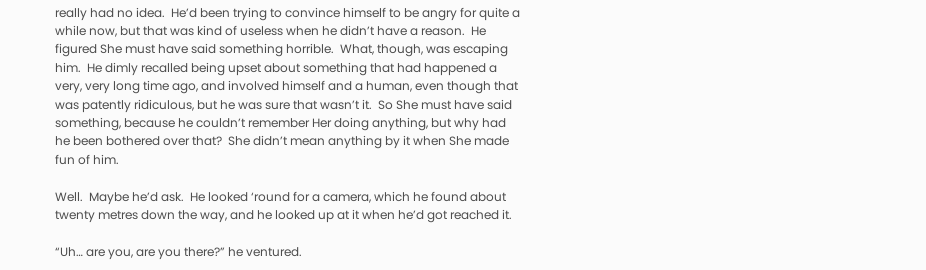really had no idea.  He’d been trying to convince himself to be angry for quite a while now, but that was kind of useless when he didn’t have a reason.  He figured She must have said something horrible.  What, though, was escaping him.  He dimly recalled being upset about something that had happened a very, very long time ago, and involved himself and a human, even though that was patently ridiculous, but he was sure that wasn’t it.  So She must have said something, because he couldn’t remember Her doing anything, but why had he been bothered over that?  She didn’t mean anything by it when She made fun of him.

Well.  Maybe he’d ask.  He looked ‘round for a camera, which he found about twenty metres down the way, and he looked up at it when he’d got reached it.

“Uh… are you, are you there?” he ventured.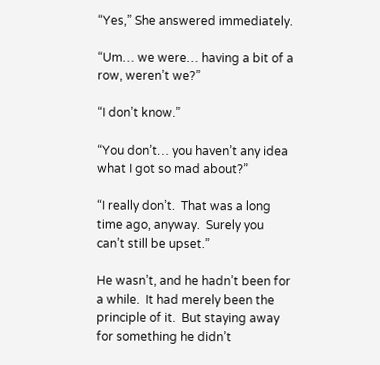“Yes,” She answered immediately.

“Um… we were… having a bit of a row, weren’t we?”

“I don’t know.”

“You don’t… you haven’t any idea what I got so mad about?”

“I really don’t.  That was a long time ago, anyway.  Surely you can’t still be upset.”

He wasn’t, and he hadn’t been for a while.  It had merely been the principle of it.  But staying away for something he didn’t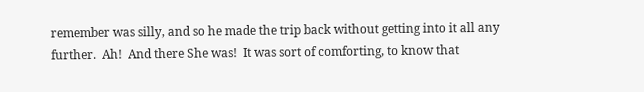remember was silly, and so he made the trip back without getting into it all any further.  Ah!  And there She was!  It was sort of comforting, to know that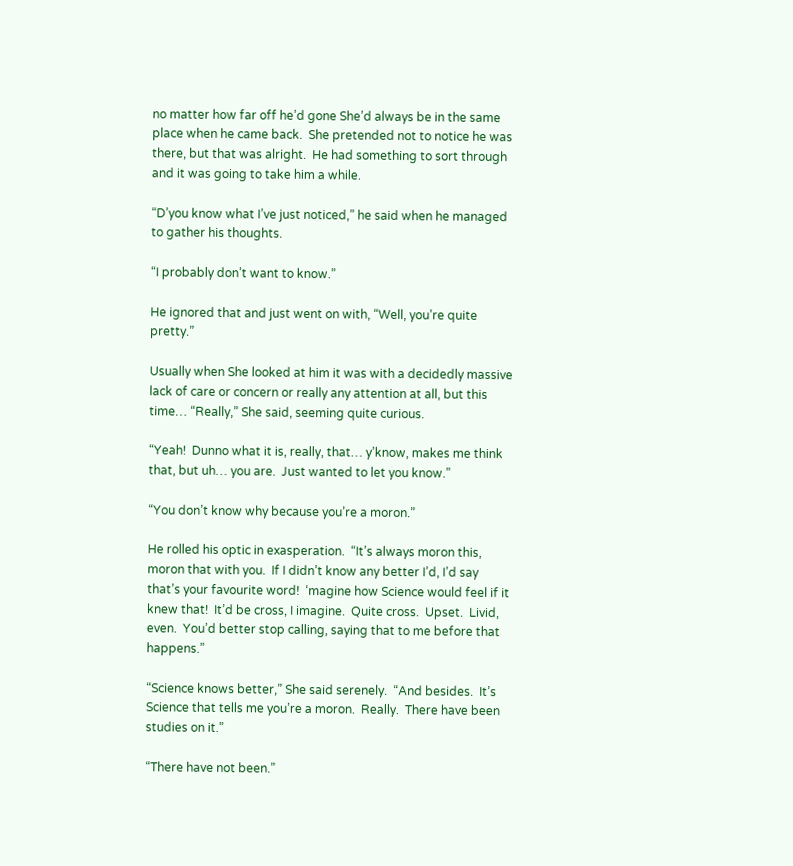no matter how far off he’d gone She’d always be in the same place when he came back.  She pretended not to notice he was there, but that was alright.  He had something to sort through and it was going to take him a while.

“D’you know what I’ve just noticed,” he said when he managed to gather his thoughts.

“I probably don’t want to know.”

He ignored that and just went on with, “Well, you’re quite pretty.”

Usually when She looked at him it was with a decidedly massive lack of care or concern or really any attention at all, but this time… “Really,” She said, seeming quite curious.

“Yeah!  Dunno what it is, really, that… y’know, makes me think that, but uh… you are.  Just wanted to let you know.”

“You don’t know why because you’re a moron.”

He rolled his optic in exasperation.  “It’s always moron this, moron that with you.  If I didn’t know any better I’d, I’d say that’s your favourite word!  ‘magine how Science would feel if it knew that!  It’d be cross, I imagine.  Quite cross.  Upset.  Livid, even.  You’d better stop calling, saying that to me before that happens.”

“Science knows better,” She said serenely.  “And besides.  It’s Science that tells me you’re a moron.  Really.  There have been studies on it.”

“There have not been.”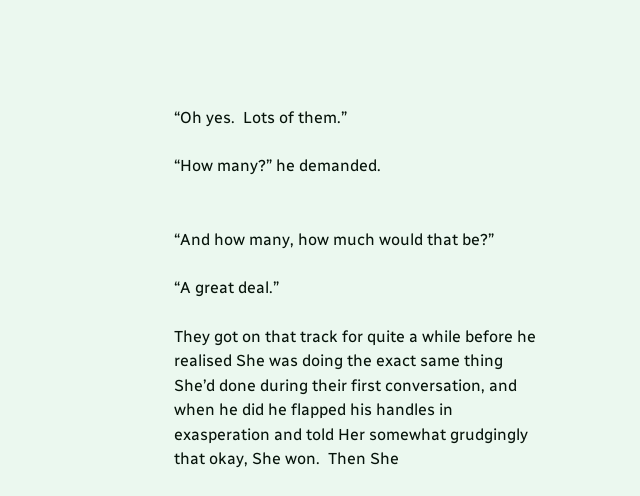“Oh yes.  Lots of them.”

“How many?” he demanded.


“And how many, how much would that be?”

“A great deal.”

They got on that track for quite a while before he realised She was doing the exact same thing She’d done during their first conversation, and when he did he flapped his handles in exasperation and told Her somewhat grudgingly that okay, She won.  Then She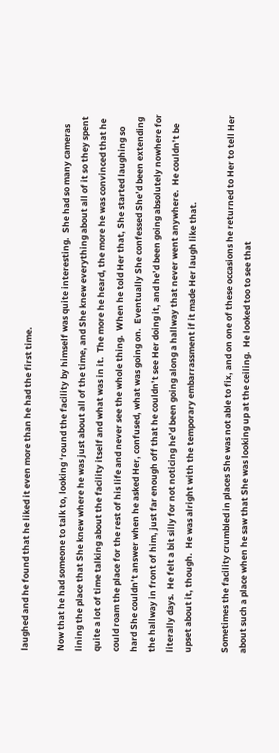laughed and he found that he liked it even more than he had the first time.

Now that he had someone to talk to, looking ‘round the facility by himself was quite interesting.  She had so many cameras lining the place that She knew where he was just about all of the time, and She knew everything about all of it so they spent quite a lot of time talking about the facility itself and what was in it.  The more he heard, the more he was convinced that he could roam the place for the rest of his life and never see the whole thing.  When he told Her that, She started laughing so hard She couldn’t answer when he asked Her, confused, what was going on.  Eventually She confessed She’d been extending the hallway in front of him, just far enough off that he couldn’t see Her doing it, and he’d been going absolutely nowhere for literally days.  He felt a bit silly for not noticing he’d been going along a hallway that never went anywhere.  He couldn’t be upset about it, though.  He was alright with the temporary embarrassment if it made Her laugh like that.

Sometimes the facility crumbled in places She was not able to fix, and on one of these occasions he returned to Her to tell Her about such a place when he saw that She was looking up at the ceiling.  He looked too to see that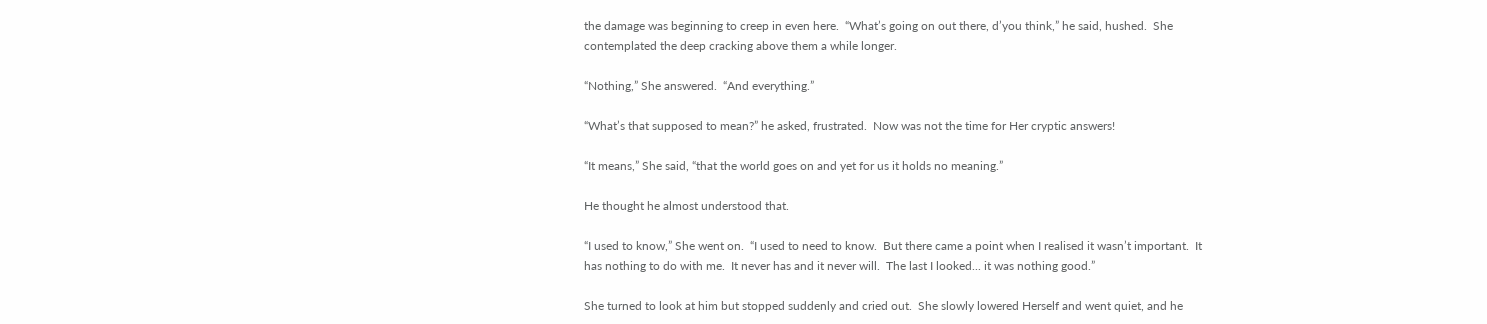the damage was beginning to creep in even here.  “What’s going on out there, d’you think,” he said, hushed.  She contemplated the deep cracking above them a while longer.

“Nothing,” She answered.  “And everything.”

“What’s that supposed to mean?” he asked, frustrated.  Now was not the time for Her cryptic answers!

“It means,” She said, “that the world goes on and yet for us it holds no meaning.”

He thought he almost understood that.

“I used to know,” She went on.  “I used to need to know.  But there came a point when I realised it wasn’t important.  It has nothing to do with me.  It never has and it never will.  The last I looked... it was nothing good.”

She turned to look at him but stopped suddenly and cried out.  She slowly lowered Herself and went quiet, and he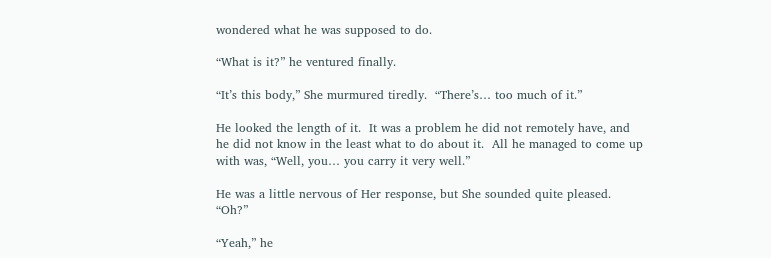wondered what he was supposed to do.

“What is it?” he ventured finally.

“It’s this body,” She murmured tiredly.  “There’s… too much of it.”

He looked the length of it.  It was a problem he did not remotely have, and he did not know in the least what to do about it.  All he managed to come up with was, “Well, you… you carry it very well.”

He was a little nervous of Her response, but She sounded quite pleased.  “Oh?”

“Yeah,” he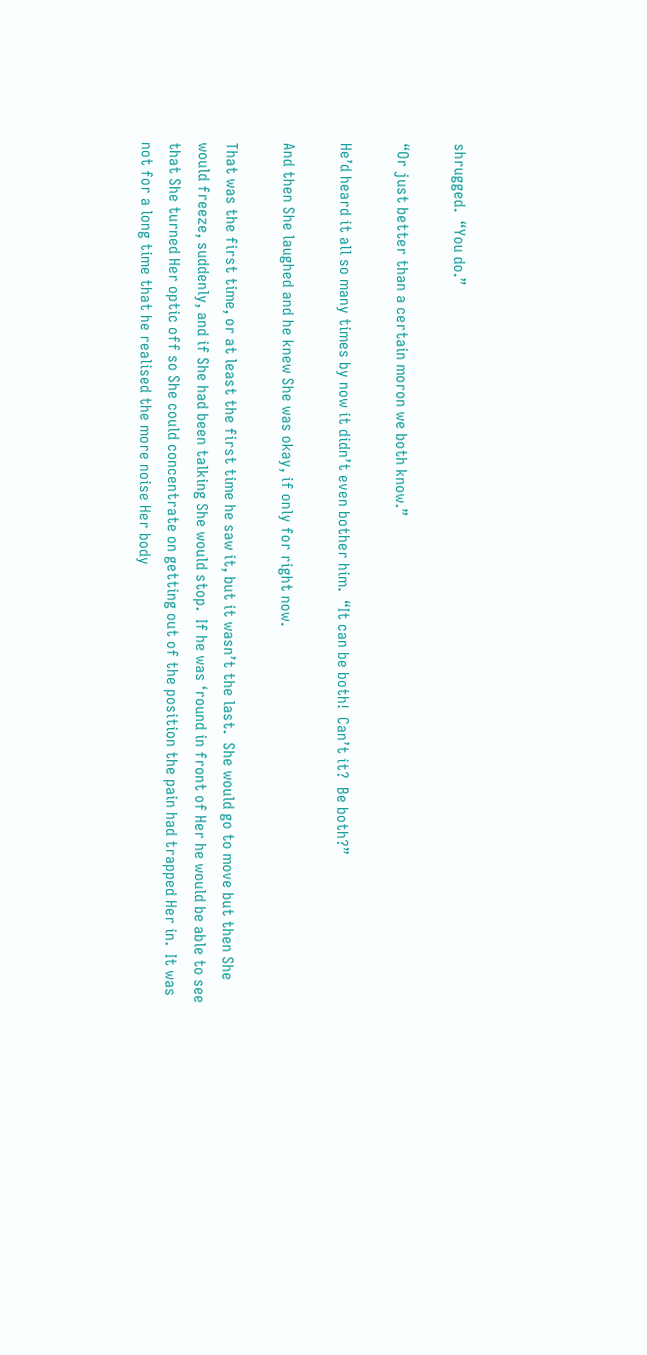shrugged.  “You do.”

“Or just better than a certain moron we both know.”

He’d heard it all so many times by now it didn’t even bother him.  “It can be both!  Can’t it?  Be both?”

And then She laughed and he knew She was okay, if only for right now.

That was the first time, or at least the first time he saw it, but it wasn’t the last.  She would go to move but then She would freeze, suddenly, and if She had been talking She would stop.  If he was ‘round in front of Her he would be able to see that She turned Her optic off so She could concentrate on getting out of the position the pain had trapped Her in.  It was not for a long time that he realised the more noise Her body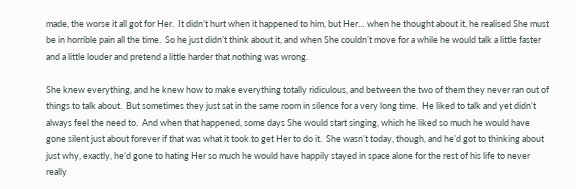made, the worse it all got for Her.  It didn’t hurt when it happened to him, but Her… when he thought about it, he realised She must be in horrible pain all the time.  So he just didn’t think about it, and when She couldn’t move for a while he would talk a little faster and a little louder and pretend a little harder that nothing was wrong.

She knew everything, and he knew how to make everything totally ridiculous, and between the two of them they never ran out of things to talk about.  But sometimes they just sat in the same room in silence for a very long time.  He liked to talk and yet didn’t always feel the need to.  And when that happened, some days She would start singing, which he liked so much he would have gone silent just about forever if that was what it took to get Her to do it.  She wasn’t today, though, and he’d got to thinking about just why, exactly, he’d gone to hating Her so much he would have happily stayed in space alone for the rest of his life to never really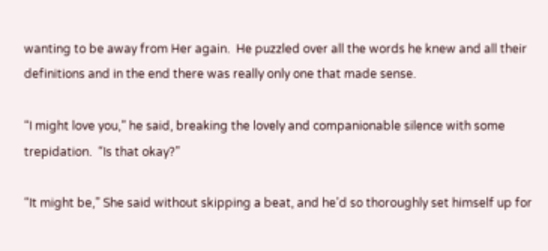wanting to be away from Her again.  He puzzled over all the words he knew and all their definitions and in the end there was really only one that made sense.

“I might love you,” he said, breaking the lovely and companionable silence with some trepidation.  “Is that okay?”

“It might be,” She said without skipping a beat, and he’d so thoroughly set himself up for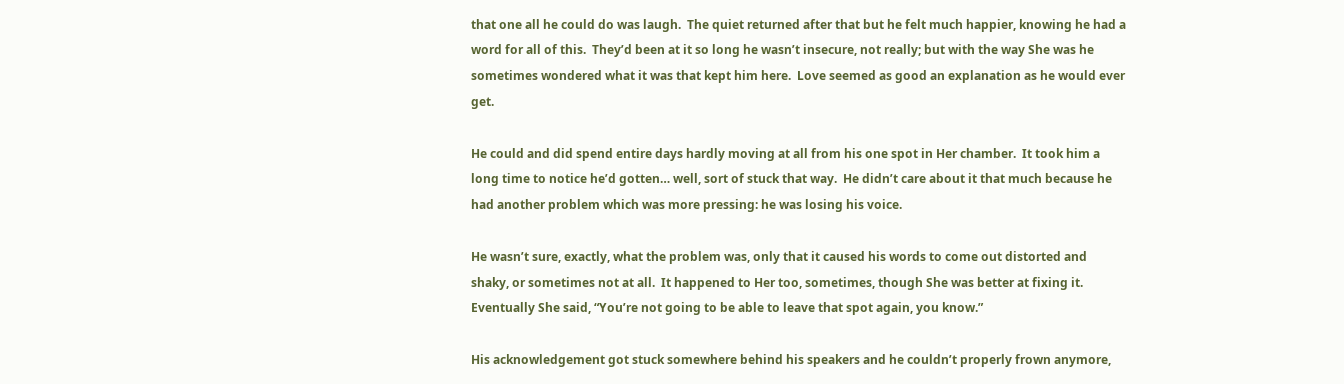that one all he could do was laugh.  The quiet returned after that but he felt much happier, knowing he had a word for all of this.  They’d been at it so long he wasn’t insecure, not really; but with the way She was he sometimes wondered what it was that kept him here.  Love seemed as good an explanation as he would ever get.

He could and did spend entire days hardly moving at all from his one spot in Her chamber.  It took him a long time to notice he’d gotten… well, sort of stuck that way.  He didn’t care about it that much because he had another problem which was more pressing: he was losing his voice.

He wasn’t sure, exactly, what the problem was, only that it caused his words to come out distorted and shaky, or sometimes not at all.  It happened to Her too, sometimes, though She was better at fixing it.  Eventually She said, “You’re not going to be able to leave that spot again, you know.”

His acknowledgement got stuck somewhere behind his speakers and he couldn’t properly frown anymore,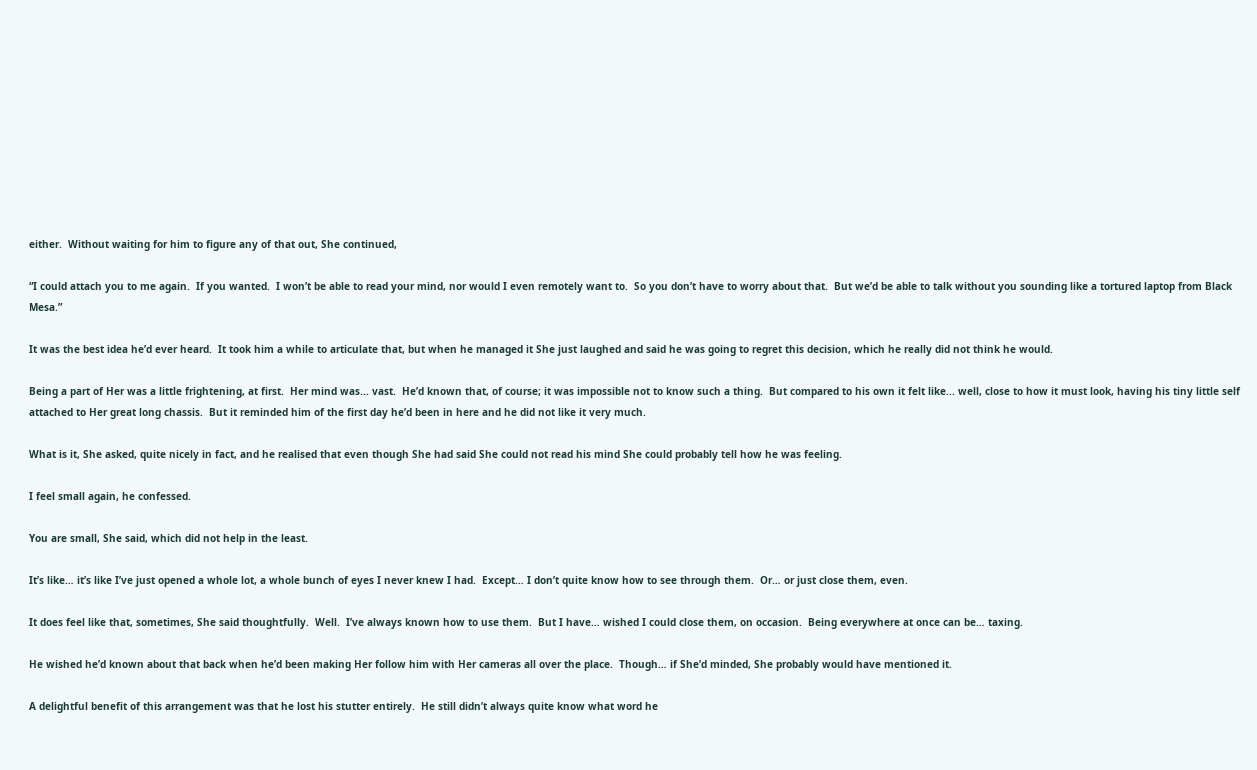either.  Without waiting for him to figure any of that out, She continued,

“I could attach you to me again.  If you wanted.  I won’t be able to read your mind, nor would I even remotely want to.  So you don’t have to worry about that.  But we’d be able to talk without you sounding like a tortured laptop from Black Mesa.”

It was the best idea he’d ever heard.  It took him a while to articulate that, but when he managed it She just laughed and said he was going to regret this decision, which he really did not think he would.

Being a part of Her was a little frightening, at first.  Her mind was... vast.  He’d known that, of course; it was impossible not to know such a thing.  But compared to his own it felt like... well, close to how it must look, having his tiny little self attached to Her great long chassis.  But it reminded him of the first day he’d been in here and he did not like it very much.

What is it, She asked, quite nicely in fact, and he realised that even though She had said She could not read his mind She could probably tell how he was feeling.

I feel small again, he confessed.

You are small, She said, which did not help in the least.

It’s like… it’s like I’ve just opened a whole lot, a whole bunch of eyes I never knew I had.  Except… I don’t quite know how to see through them.  Or… or just close them, even.

It does feel like that, sometimes, She said thoughtfully.  Well.  I’ve always known how to use them.  But I have… wished I could close them, on occasion.  Being everywhere at once can be… taxing.

He wished he’d known about that back when he’d been making Her follow him with Her cameras all over the place.  Though… if She’d minded, She probably would have mentioned it.

A delightful benefit of this arrangement was that he lost his stutter entirely.  He still didn’t always quite know what word he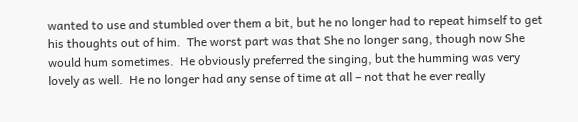wanted to use and stumbled over them a bit, but he no longer had to repeat himself to get his thoughts out of him.  The worst part was that She no longer sang, though now She would hum sometimes.  He obviously preferred the singing, but the humming was very lovely as well.  He no longer had any sense of time at all – not that he ever really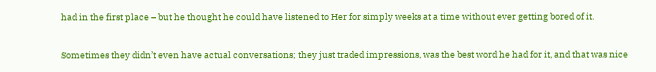had in the first place – but he thought he could have listened to Her for simply weeks at a time without ever getting bored of it.

Sometimes they didn’t even have actual conversations; they just traded impressions, was the best word he had for it, and that was nice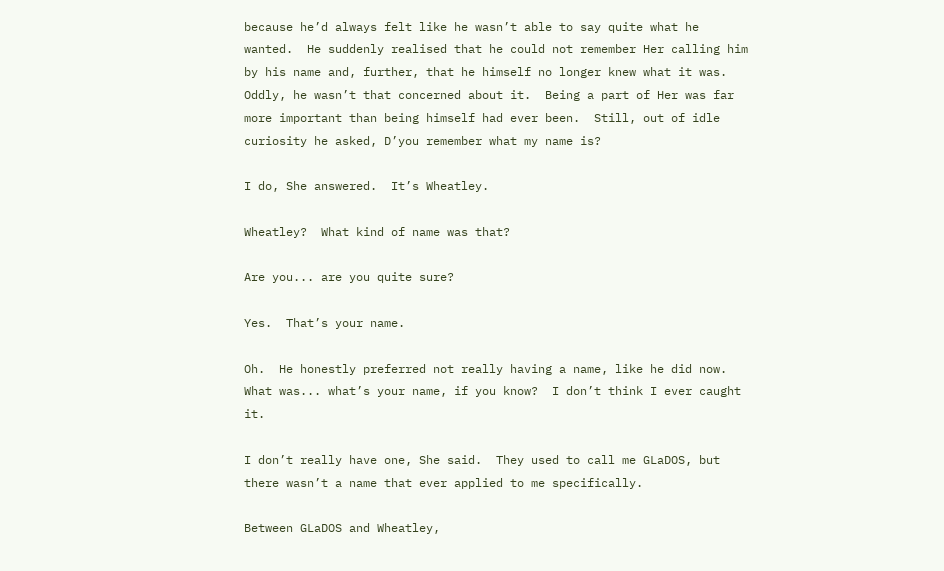because he’d always felt like he wasn’t able to say quite what he wanted.  He suddenly realised that he could not remember Her calling him by his name and, further, that he himself no longer knew what it was.  Oddly, he wasn’t that concerned about it.  Being a part of Her was far more important than being himself had ever been.  Still, out of idle curiosity he asked, D’you remember what my name is?

I do, She answered.  It’s Wheatley.

Wheatley?  What kind of name was that?

Are you... are you quite sure?

Yes.  That’s your name.

Oh.  He honestly preferred not really having a name, like he did now.  What was... what’s your name, if you know?  I don’t think I ever caught it.

I don’t really have one, She said.  They used to call me GLaDOS, but there wasn’t a name that ever applied to me specifically.

Between GLaDOS and Wheatley,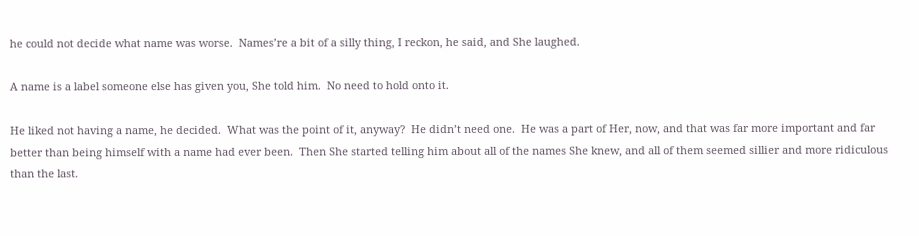he could not decide what name was worse.  Names’re a bit of a silly thing, I reckon, he said, and She laughed.

A name is a label someone else has given you, She told him.  No need to hold onto it.

He liked not having a name, he decided.  What was the point of it, anyway?  He didn’t need one.  He was a part of Her, now, and that was far more important and far better than being himself with a name had ever been.  Then She started telling him about all of the names She knew, and all of them seemed sillier and more ridiculous than the last.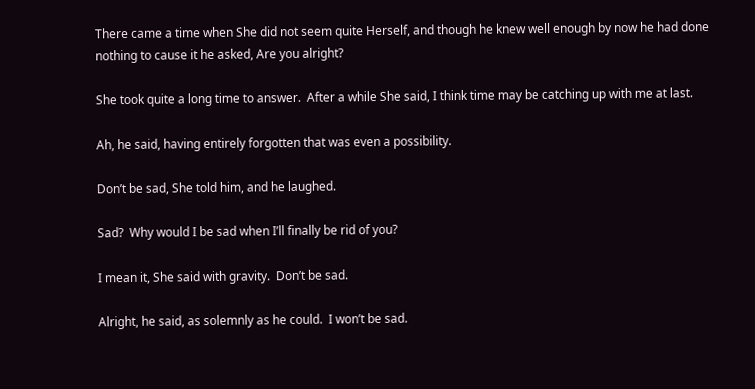There came a time when She did not seem quite Herself, and though he knew well enough by now he had done nothing to cause it he asked, Are you alright?

She took quite a long time to answer.  After a while She said, I think time may be catching up with me at last.

Ah, he said, having entirely forgotten that was even a possibility.

Don’t be sad, She told him, and he laughed.

Sad?  Why would I be sad when I’ll finally be rid of you?

I mean it, She said with gravity.  Don’t be sad.

Alright, he said, as solemnly as he could.  I won’t be sad.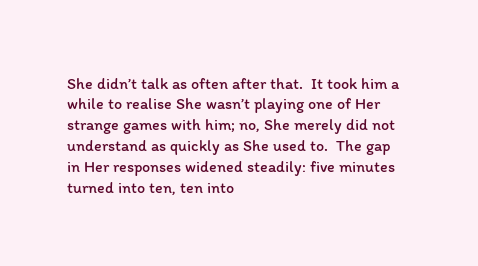She didn’t talk as often after that.  It took him a while to realise She wasn’t playing one of Her strange games with him; no, She merely did not understand as quickly as She used to.  The gap in Her responses widened steadily: five minutes turned into ten, ten into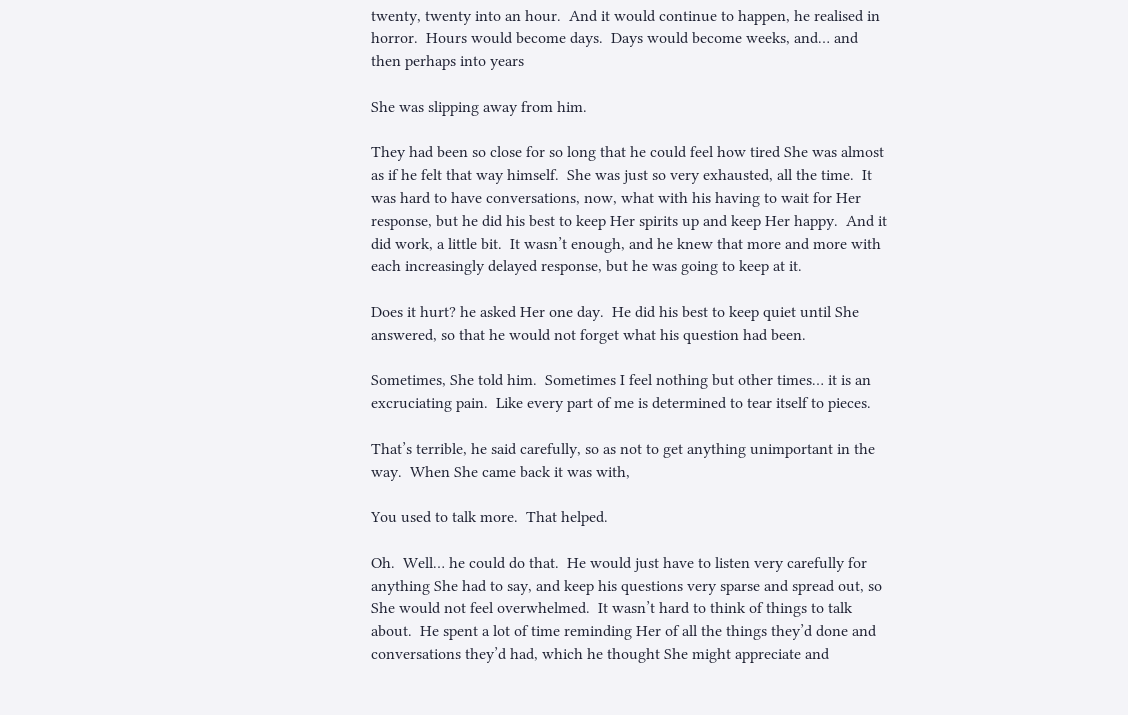twenty, twenty into an hour.  And it would continue to happen, he realised in horror.  Hours would become days.  Days would become weeks, and… and then perhaps into years

She was slipping away from him.

They had been so close for so long that he could feel how tired She was almost as if he felt that way himself.  She was just so very exhausted, all the time.  It was hard to have conversations, now, what with his having to wait for Her response, but he did his best to keep Her spirits up and keep Her happy.  And it did work, a little bit.  It wasn’t enough, and he knew that more and more with each increasingly delayed response, but he was going to keep at it.

Does it hurt? he asked Her one day.  He did his best to keep quiet until She answered, so that he would not forget what his question had been.

Sometimes, She told him.  Sometimes I feel nothing but other times… it is an excruciating pain.  Like every part of me is determined to tear itself to pieces.

That’s terrible, he said carefully, so as not to get anything unimportant in the way.  When She came back it was with,

You used to talk more.  That helped.

Oh.  Well… he could do that.  He would just have to listen very carefully for anything She had to say, and keep his questions very sparse and spread out, so She would not feel overwhelmed.  It wasn’t hard to think of things to talk about.  He spent a lot of time reminding Her of all the things they’d done and conversations they’d had, which he thought She might appreciate and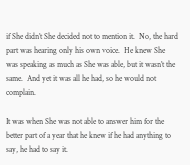if She didn’t She decided not to mention it.  No, the hard part was hearing only his own voice.  He knew She was speaking as much as She was able, but it wasn’t the same.  And yet it was all he had, so he would not complain.

It was when She was not able to answer him for the better part of a year that he knew if he had anything to say, he had to say it.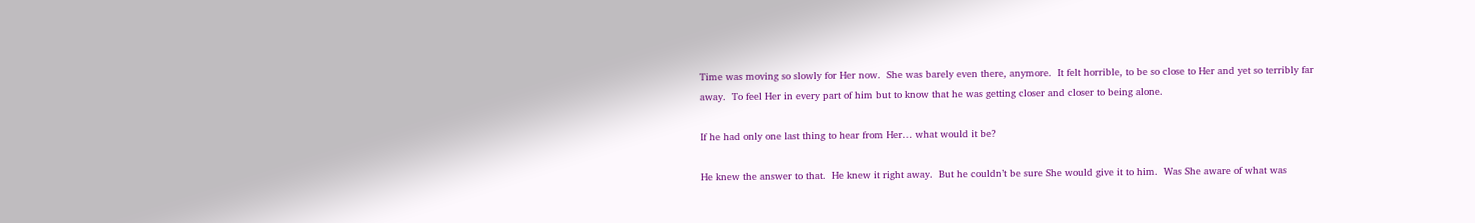Time was moving so slowly for Her now.  She was barely even there, anymore.  It felt horrible, to be so close to Her and yet so terribly far away.  To feel Her in every part of him but to know that he was getting closer and closer to being alone.

If he had only one last thing to hear from Her… what would it be?

He knew the answer to that.  He knew it right away.  But he couldn’t be sure She would give it to him.  Was She aware of what was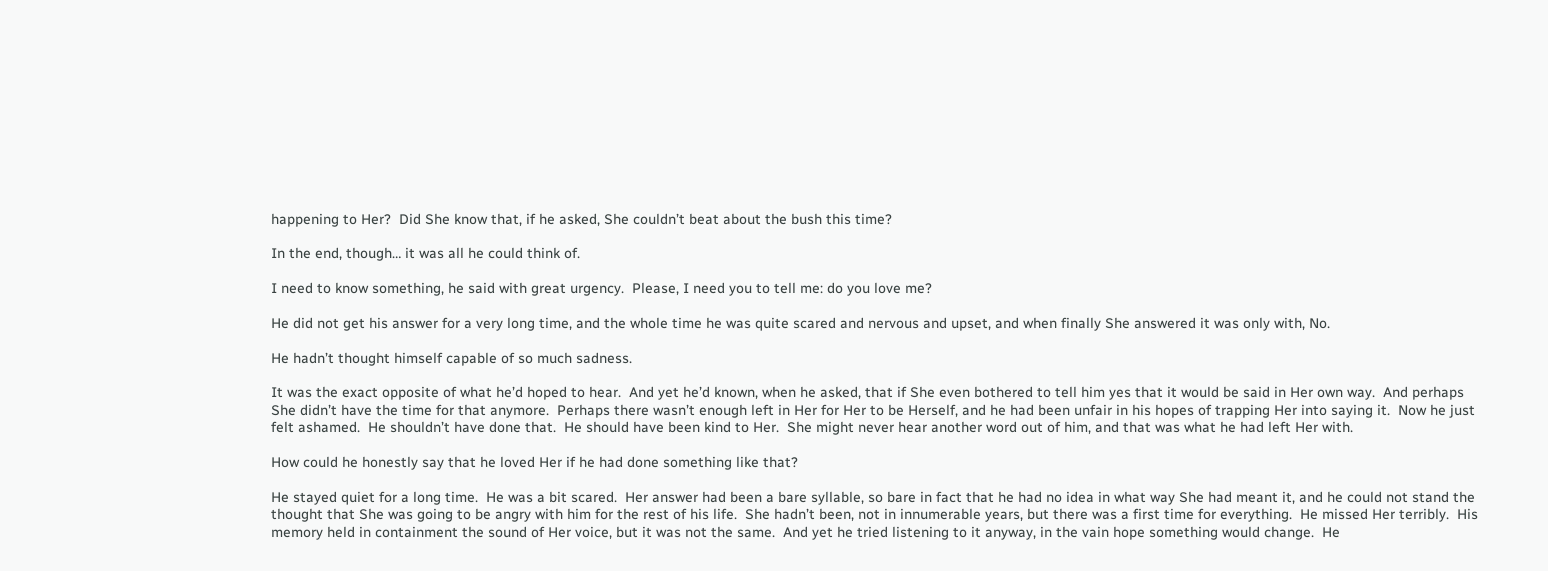happening to Her?  Did She know that, if he asked, She couldn’t beat about the bush this time?

In the end, though… it was all he could think of.

I need to know something, he said with great urgency.  Please, I need you to tell me: do you love me?

He did not get his answer for a very long time, and the whole time he was quite scared and nervous and upset, and when finally She answered it was only with, No.

He hadn’t thought himself capable of so much sadness.

It was the exact opposite of what he’d hoped to hear.  And yet he’d known, when he asked, that if She even bothered to tell him yes that it would be said in Her own way.  And perhaps She didn’t have the time for that anymore.  Perhaps there wasn’t enough left in Her for Her to be Herself, and he had been unfair in his hopes of trapping Her into saying it.  Now he just felt ashamed.  He shouldn’t have done that.  He should have been kind to Her.  She might never hear another word out of him, and that was what he had left Her with.

How could he honestly say that he loved Her if he had done something like that?

He stayed quiet for a long time.  He was a bit scared.  Her answer had been a bare syllable, so bare in fact that he had no idea in what way She had meant it, and he could not stand the thought that She was going to be angry with him for the rest of his life.  She hadn’t been, not in innumerable years, but there was a first time for everything.  He missed Her terribly.  His memory held in containment the sound of Her voice, but it was not the same.  And yet he tried listening to it anyway, in the vain hope something would change.  He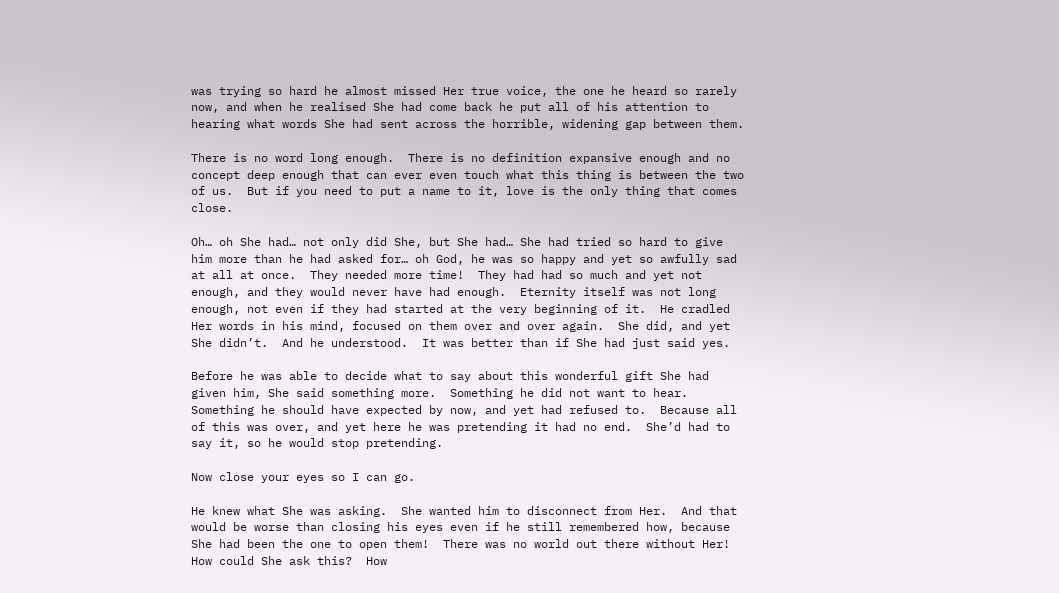was trying so hard he almost missed Her true voice, the one he heard so rarely now, and when he realised She had come back he put all of his attention to hearing what words She had sent across the horrible, widening gap between them.

There is no word long enough.  There is no definition expansive enough and no concept deep enough that can ever even touch what this thing is between the two of us.  But if you need to put a name to it, love is the only thing that comes close.

Oh… oh She had… not only did She, but She had… She had tried so hard to give him more than he had asked for… oh God, he was so happy and yet so awfully sad at all at once.  They needed more time!  They had had so much and yet not enough, and they would never have had enough.  Eternity itself was not long enough, not even if they had started at the very beginning of it.  He cradled Her words in his mind, focused on them over and over again.  She did, and yet She didn’t.  And he understood.  It was better than if She had just said yes.

Before he was able to decide what to say about this wonderful gift She had given him, She said something more.  Something he did not want to hear.  Something he should have expected by now, and yet had refused to.  Because all of this was over, and yet here he was pretending it had no end.  She’d had to say it, so he would stop pretending.

Now close your eyes so I can go.

He knew what She was asking.  She wanted him to disconnect from Her.  And that would be worse than closing his eyes even if he still remembered how, because She had been the one to open them!  There was no world out there without Her!  How could She ask this?  How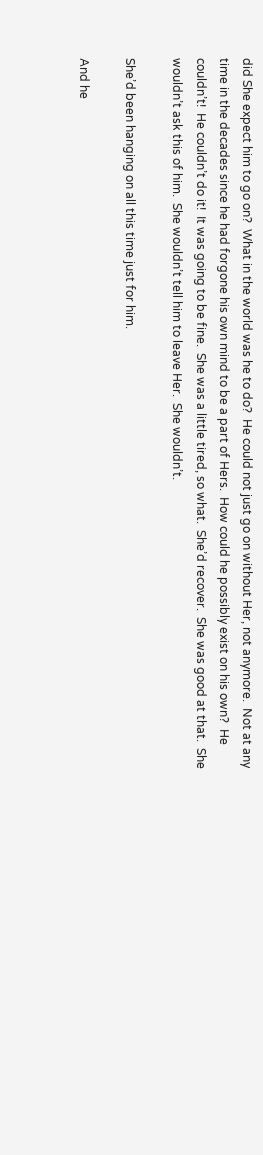did She expect him to go on?  What in the world was he to do?  He could not just go on without Her, not anymore.  Not at any time in the decades since he had forgone his own mind to be a part of Hers.  How could he possibly exist on his own?  He couldn’t!  He couldn’t do it!  It was going to be fine.  She was a little tired, so what.  She’d recover.  She was good at that.  She wouldn’t ask this of him.  She wouldn’t tell him to leave Her.  She wouldn’t.

She’d been hanging on all this time just for him.

And he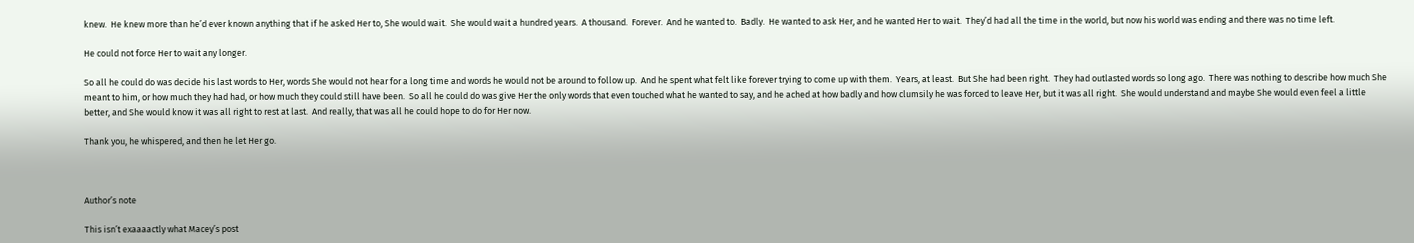knew.  He knew more than he’d ever known anything that if he asked Her to, She would wait.  She would wait a hundred years.  A thousand.  Forever.  And he wanted to.  Badly.  He wanted to ask Her, and he wanted Her to wait.  They’d had all the time in the world, but now his world was ending and there was no time left.

He could not force Her to wait any longer.

So all he could do was decide his last words to Her, words She would not hear for a long time and words he would not be around to follow up.  And he spent what felt like forever trying to come up with them.  Years, at least.  But She had been right.  They had outlasted words so long ago.  There was nothing to describe how much She meant to him, or how much they had had, or how much they could still have been.  So all he could do was give Her the only words that even touched what he wanted to say, and he ached at how badly and how clumsily he was forced to leave Her, but it was all right.  She would understand and maybe She would even feel a little better, and She would know it was all right to rest at last.  And really, that was all he could hope to do for Her now.

Thank you, he whispered, and then he let Her go.



Author’s note

This isn’t exaaaactly what Macey’s post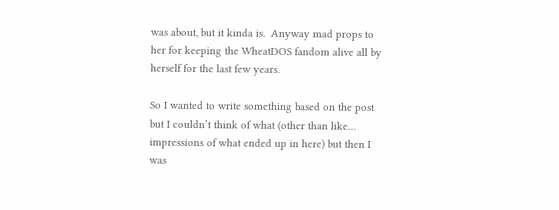was about, but it kinda is.  Anyway mad props to her for keeping the WheatDOS fandom alive all by herself for the last few years.

So I wanted to write something based on the post but I couldn’t think of what (other than like… impressions of what ended up in here) but then I was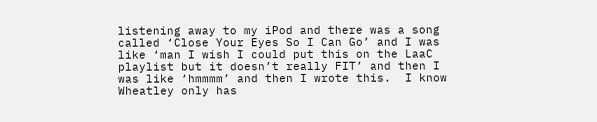listening away to my iPod and there was a song called ‘Close Your Eyes So I Can Go’ and I was like ‘man I wish I could put this on the LaaC playlist but it doesn’t really FIT’ and then I was like ‘hmmmm’ and then I wrote this.  I know Wheatley only has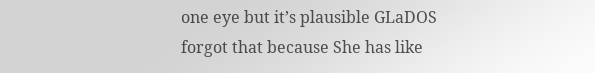one eye but it’s plausible GLaDOS forgot that because She has like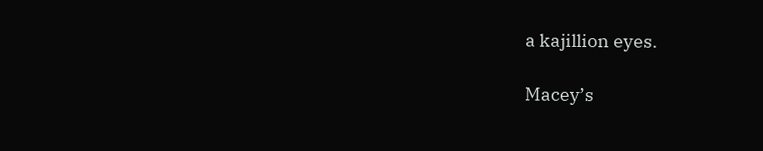a kajillion eyes.

Macey’s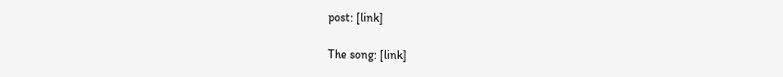post: [link]

The song: [link]